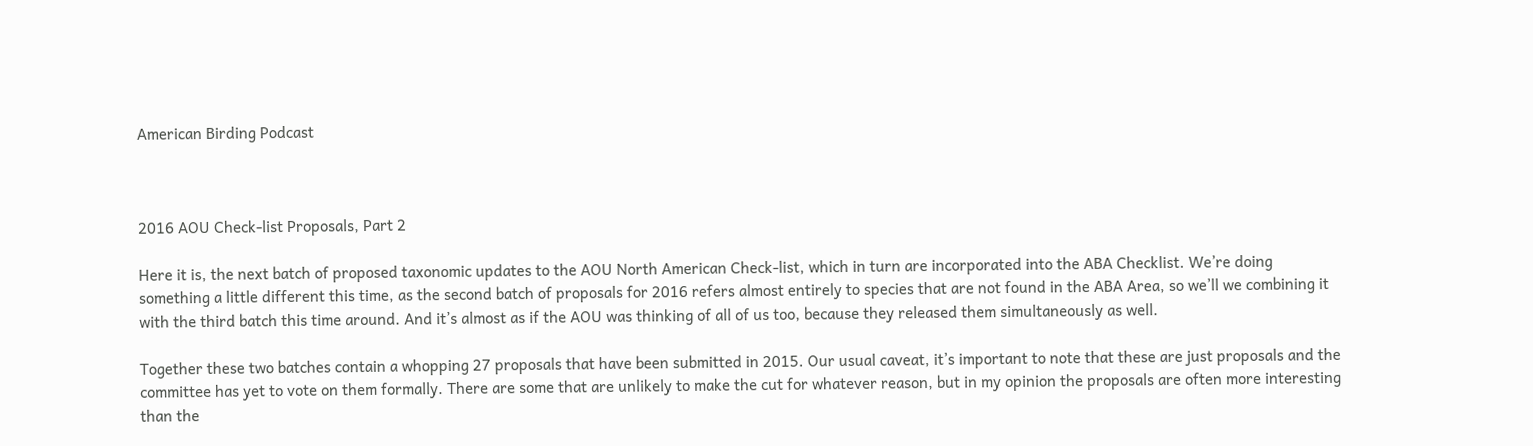American Birding Podcast



2016 AOU Check-list Proposals, Part 2

Here it is, the next batch of proposed taxonomic updates to the AOU North American Check-list, which in turn are incorporated into the ABA Checklist. We’re doing something a little different this time, as the second batch of proposals for 2016 refers almost entirely to species that are not found in the ABA Area, so we’ll we combining it with the third batch this time around. And it’s almost as if the AOU was thinking of all of us too, because they released them simultaneously as well.

Together these two batches contain a whopping 27 proposals that have been submitted in 2015. Our usual caveat, it’s important to note that these are just proposals and the committee has yet to vote on them formally. There are some that are unlikely to make the cut for whatever reason, but in my opinion the proposals are often more interesting than the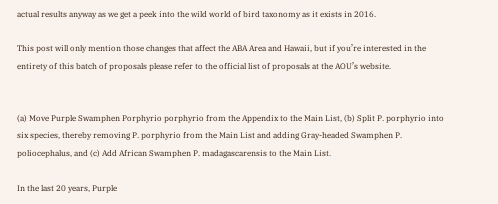actual results anyway as we get a peek into the wild world of bird taxonomy as it exists in 2016.

This post will only mention those changes that affect the ABA Area and Hawaii, but if you’re interested in the entirety of this batch of proposals please refer to the official list of proposals at the AOU’s website.


(a) Move Purple Swamphen Porphyrio porphyrio from the Appendix to the Main List, (b) Split P. porphyrio into six species, thereby removing P. porphyrio from the Main List and adding Gray-headed Swamphen P. poliocephalus, and (c) Add African Swamphen P. madagascarensis to the Main List.

In the last 20 years, Purple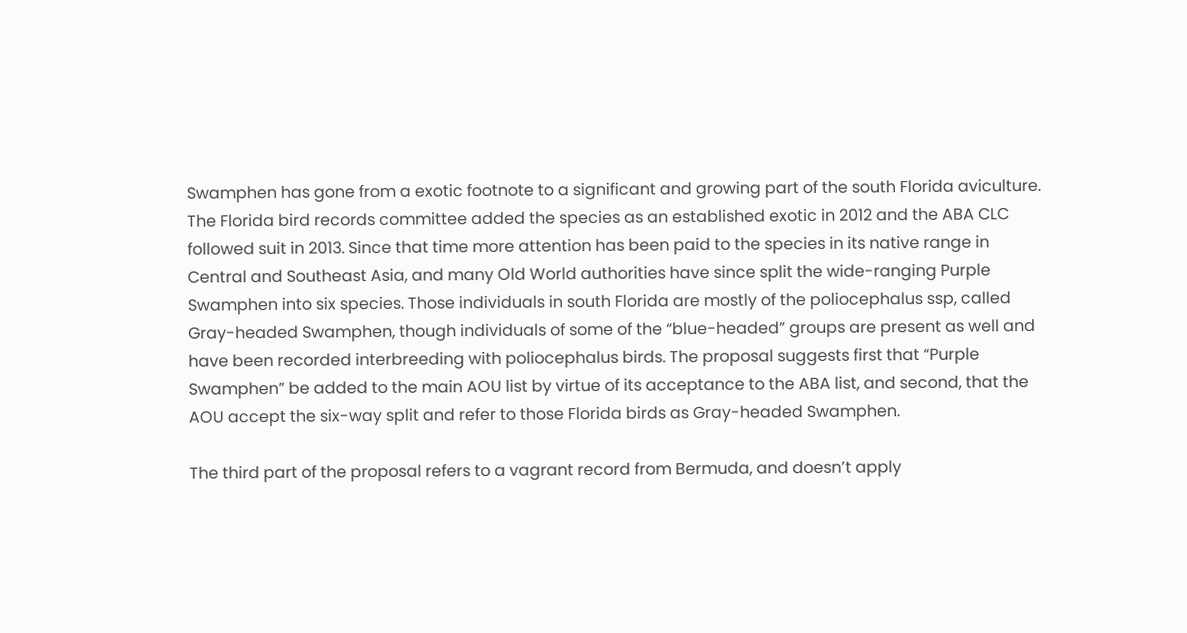Swamphen has gone from a exotic footnote to a significant and growing part of the south Florida aviculture. The Florida bird records committee added the species as an established exotic in 2012 and the ABA CLC followed suit in 2013. Since that time more attention has been paid to the species in its native range in Central and Southeast Asia, and many Old World authorities have since split the wide-ranging Purple Swamphen into six species. Those individuals in south Florida are mostly of the poliocephalus ssp, called Gray-headed Swamphen, though individuals of some of the “blue-headed” groups are present as well and have been recorded interbreeding with poliocephalus birds. The proposal suggests first that “Purple Swamphen” be added to the main AOU list by virtue of its acceptance to the ABA list, and second, that the AOU accept the six-way split and refer to those Florida birds as Gray-headed Swamphen.

The third part of the proposal refers to a vagrant record from Bermuda, and doesn’t apply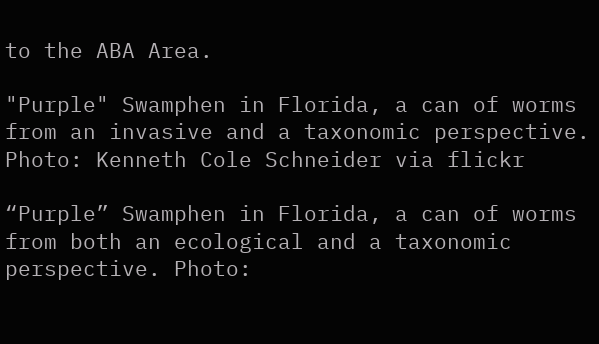to the ABA Area.

"Purple" Swamphen in Florida, a can of worms from an invasive and a taxonomic perspective. Photo: Kenneth Cole Schneider via flickr

“Purple” Swamphen in Florida, a can of worms from both an ecological and a taxonomic perspective. Photo: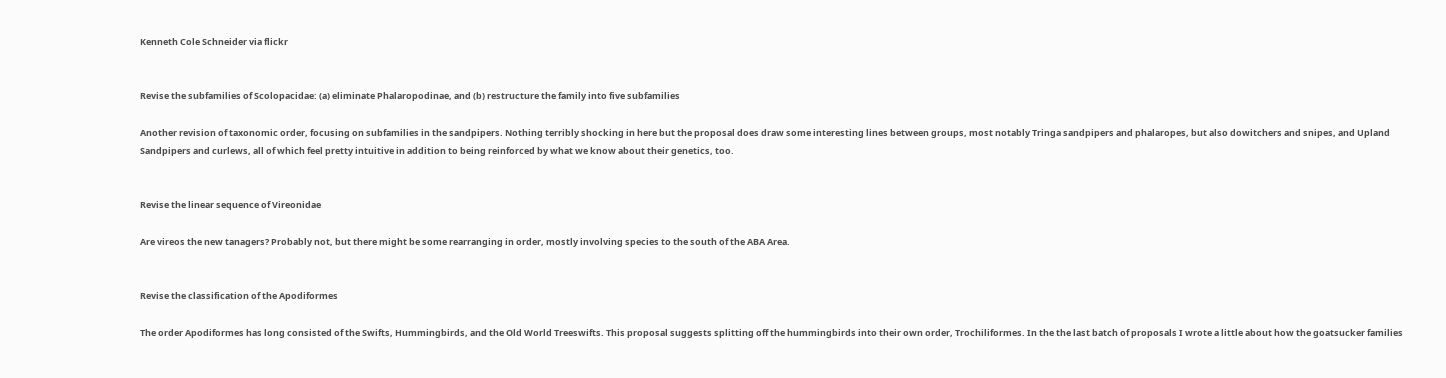Kenneth Cole Schneider via flickr


Revise the subfamilies of Scolopacidae: (a) eliminate Phalaropodinae, and (b) restructure the family into five subfamilies

Another revision of taxonomic order, focusing on subfamilies in the sandpipers. Nothing terribly shocking in here but the proposal does draw some interesting lines between groups, most notably Tringa sandpipers and phalaropes, but also dowitchers and snipes, and Upland Sandpipers and curlews, all of which feel pretty intuitive in addition to being reinforced by what we know about their genetics, too.


Revise the linear sequence of Vireonidae

Are vireos the new tanagers? Probably not, but there might be some rearranging in order, mostly involving species to the south of the ABA Area.


Revise the classification of the Apodiformes

The order Apodiformes has long consisted of the Swifts, Hummingbirds, and the Old World Treeswifts. This proposal suggests splitting off the hummingbirds into their own order, Trochiliformes. In the the last batch of proposals I wrote a little about how the goatsucker families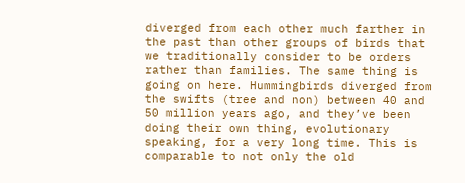diverged from each other much farther in the past than other groups of birds that we traditionally consider to be orders rather than families. The same thing is going on here. Hummingbirds diverged from the swifts (tree and non) between 40 and 50 million years ago, and they’ve been doing their own thing, evolutionary speaking, for a very long time. This is comparable to not only the old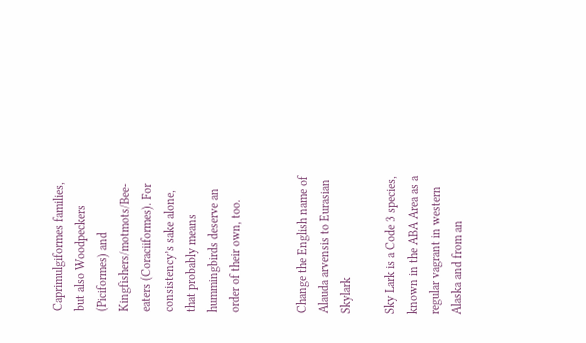Caprimulgiformes families, but also Woodpeckers (Piciformes) and Kingfishers/motmots/Bee-eaters (Coraciiformes). For consistency’s sake alone, that probably means hummingbirds deserve an order of their own, too.


Change the English name of Alauda arvensis to Eurasian Skylark

Sky Lark is a Code 3 species, known in the ABA Area as a regular vagrant in western Alaska and from an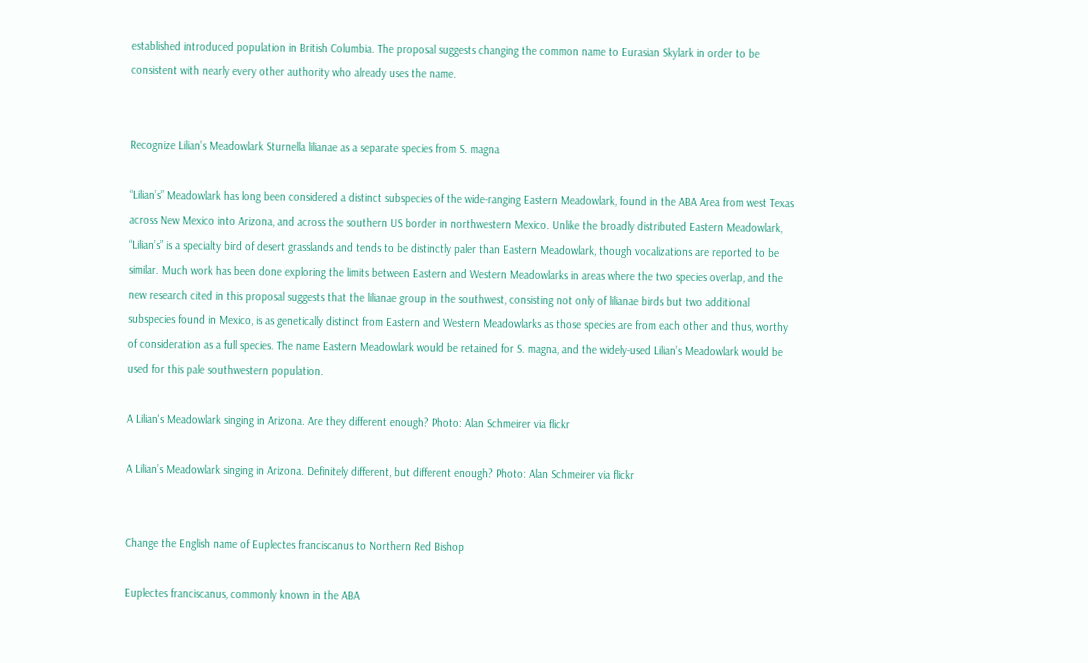established introduced population in British Columbia. The proposal suggests changing the common name to Eurasian Skylark in order to be consistent with nearly every other authority who already uses the name.


Recognize Lilian’s Meadowlark Sturnella lilianae as a separate species from S. magna

“Lilian’s” Meadowlark has long been considered a distinct subspecies of the wide-ranging Eastern Meadowlark, found in the ABA Area from west Texas across New Mexico into Arizona, and across the southern US border in northwestern Mexico. Unlike the broadly distributed Eastern Meadowlark, “Lilian’s” is a specialty bird of desert grasslands and tends to be distinctly paler than Eastern Meadowlark, though vocalizations are reported to be similar. Much work has been done exploring the limits between Eastern and Western Meadowlarks in areas where the two species overlap, and the new research cited in this proposal suggests that the lilianae group in the southwest, consisting not only of lilianae birds but two additional subspecies found in Mexico, is as genetically distinct from Eastern and Western Meadowlarks as those species are from each other and thus, worthy of consideration as a full species. The name Eastern Meadowlark would be retained for S. magna, and the widely-used Lilian’s Meadowlark would be used for this pale southwestern population.

A Lilian's Meadowlark singing in Arizona. Are they different enough? Photo: Alan Schmeirer via flickr

A Lilian’s Meadowlark singing in Arizona. Definitely different, but different enough? Photo: Alan Schmeirer via flickr


Change the English name of Euplectes franciscanus to Northern Red Bishop

Euplectes franciscanus, commonly known in the ABA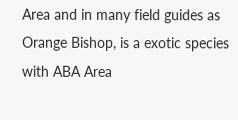Area and in many field guides as Orange Bishop, is a exotic species with ABA Area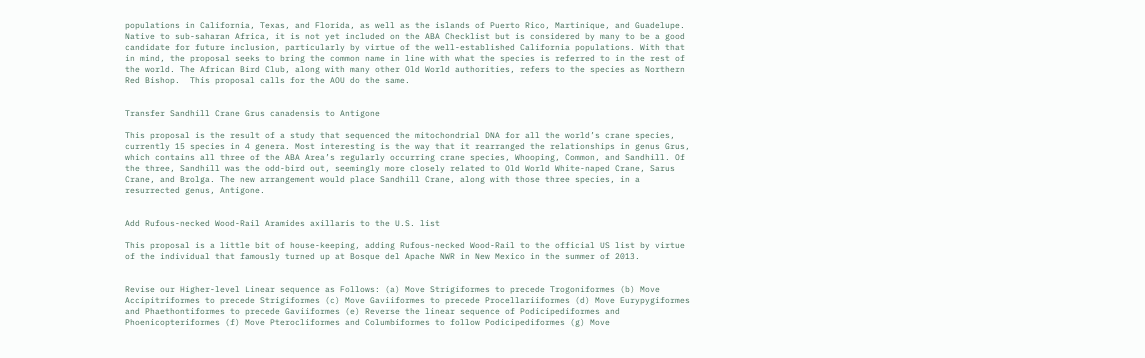populations in California, Texas, and Florida, as well as the islands of Puerto Rico, Martinique, and Guadelupe. Native to sub-saharan Africa, it is not yet included on the ABA Checklist but is considered by many to be a good candidate for future inclusion, particularly by virtue of the well-established California populations. With that in mind, the proposal seeks to bring the common name in line with what the species is referred to in the rest of the world. The African Bird Club, along with many other Old World authorities, refers to the species as Northern Red Bishop.  This proposal calls for the AOU do the same.


Transfer Sandhill Crane Grus canadensis to Antigone

This proposal is the result of a study that sequenced the mitochondrial DNA for all the world’s crane species, currently 15 species in 4 genera. Most interesting is the way that it rearranged the relationships in genus Grus, which contains all three of the ABA Area’s regularly occurring crane species, Whooping, Common, and Sandhill. Of the three, Sandhill was the odd-bird out, seemingly more closely related to Old World White-naped Crane, Sarus Crane, and Brolga. The new arrangement would place Sandhill Crane, along with those three species, in a resurrected genus, Antigone.


Add Rufous-necked Wood-Rail Aramides axillaris to the U.S. list

This proposal is a little bit of house-keeping, adding Rufous-necked Wood-Rail to the official US list by virtue of the individual that famously turned up at Bosque del Apache NWR in New Mexico in the summer of 2013.


Revise our Higher-level Linear sequence as Follows: (a) Move Strigiformes to precede Trogoniformes (b) Move Accipitriformes to precede Strigiformes (c) Move Gaviiformes to precede Procellariiformes (d) Move Eurypygiformes and Phaethontiformes to precede Gaviiformes (e) Reverse the linear sequence of Podicipediformes and Phoenicopteriformes (f) Move Pterocliformes and Columbiformes to follow Podicipediformes (g) Move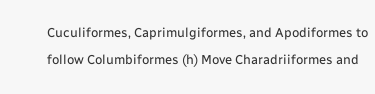Cuculiformes, Caprimulgiformes, and Apodiformes to follow Columbiformes (h) Move Charadriiformes and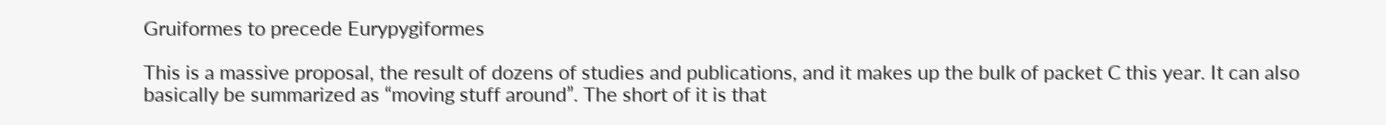Gruiformes to precede Eurypygiformes

This is a massive proposal, the result of dozens of studies and publications, and it makes up the bulk of packet C this year. It can also basically be summarized as “moving stuff around”. The short of it is that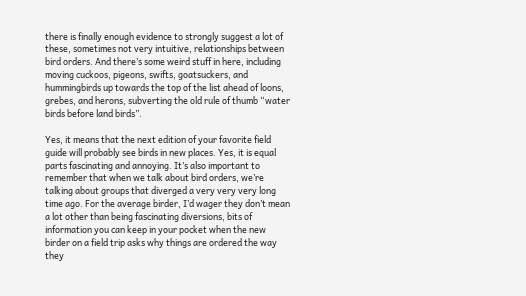there is finally enough evidence to strongly suggest a lot of these, sometimes not very intuitive, relationships between bird orders. And there’s some weird stuff in here, including moving cuckoos, pigeons, swifts, goatsuckers, and hummingbirds up towards the top of the list ahead of loons, grebes, and herons, subverting the old rule of thumb “water birds before land birds”.

Yes, it means that the next edition of your favorite field guide will probably see birds in new places. Yes, it is equal parts fascinating and annoying. It’s also important to remember that when we talk about bird orders, we’re talking about groups that diverged a very very very long time ago. For the average birder, I’d wager they don’t mean a lot other than being fascinating diversions, bits of information you can keep in your pocket when the new birder on a field trip asks why things are ordered the way they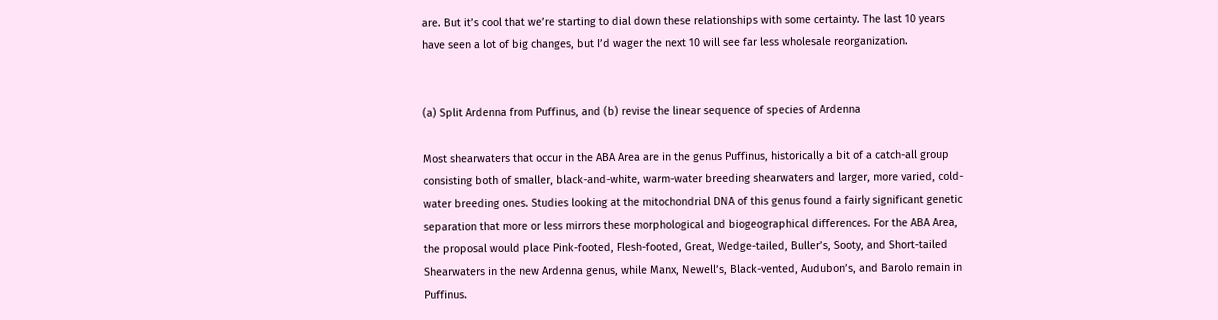are. But it’s cool that we’re starting to dial down these relationships with some certainty. The last 10 years have seen a lot of big changes, but I’d wager the next 10 will see far less wholesale reorganization.


(a) Split Ardenna from Puffinus, and (b) revise the linear sequence of species of Ardenna

Most shearwaters that occur in the ABA Area are in the genus Puffinus, historically a bit of a catch-all group consisting both of smaller, black-and-white, warm-water breeding shearwaters and larger, more varied, cold-water breeding ones. Studies looking at the mitochondrial DNA of this genus found a fairly significant genetic separation that more or less mirrors these morphological and biogeographical differences. For the ABA Area, the proposal would place Pink-footed, Flesh-footed, Great, Wedge-tailed, Buller’s, Sooty, and Short-tailed Shearwaters in the new Ardenna genus, while Manx, Newell’s, Black-vented, Audubon’s, and Barolo remain in Puffinus.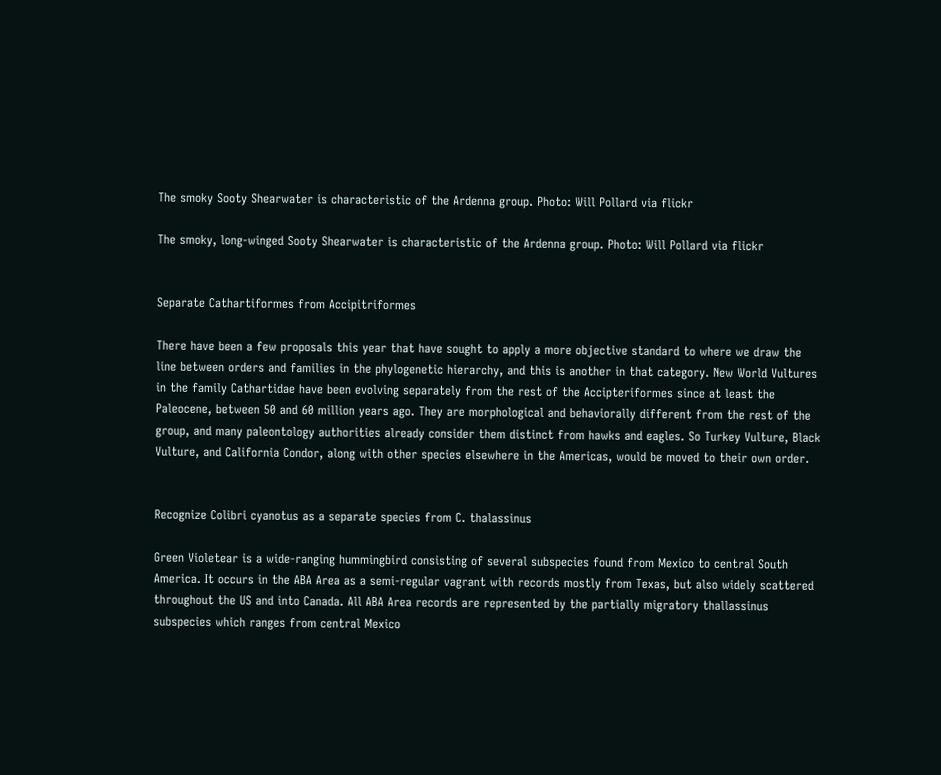The smoky Sooty Shearwater is characteristic of the Ardenna group. Photo: Will Pollard via flickr

The smoky, long-winged Sooty Shearwater is characteristic of the Ardenna group. Photo: Will Pollard via flickr


Separate Cathartiformes from Accipitriformes

There have been a few proposals this year that have sought to apply a more objective standard to where we draw the line between orders and families in the phylogenetic hierarchy, and this is another in that category. New World Vultures in the family Cathartidae have been evolving separately from the rest of the Accipteriformes since at least the Paleocene, between 50 and 60 million years ago. They are morphological and behaviorally different from the rest of the group, and many paleontology authorities already consider them distinct from hawks and eagles. So Turkey Vulture, Black Vulture, and California Condor, along with other species elsewhere in the Americas, would be moved to their own order.


Recognize Colibri cyanotus as a separate species from C. thalassinus

Green Violetear is a wide-ranging hummingbird consisting of several subspecies found from Mexico to central South America. It occurs in the ABA Area as a semi-regular vagrant with records mostly from Texas, but also widely scattered throughout the US and into Canada. All ABA Area records are represented by the partially migratory thallassinus subspecies which ranges from central Mexico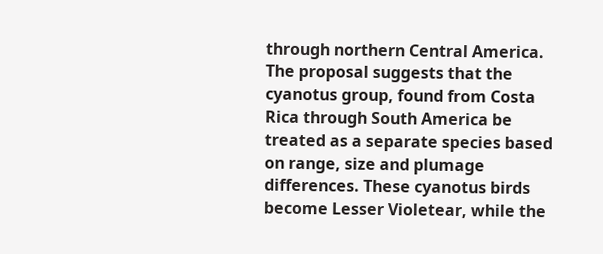through northern Central America. The proposal suggests that the cyanotus group, found from Costa Rica through South America be treated as a separate species based on range, size and plumage differences. These cyanotus birds become Lesser Violetear, while the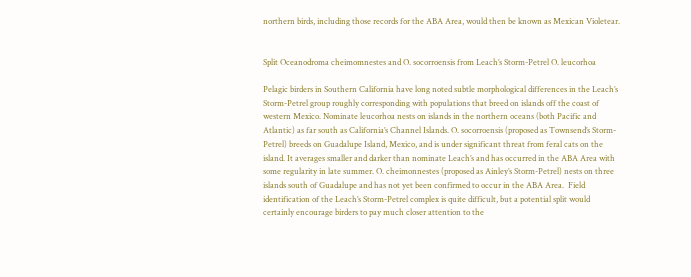northern birds, including those records for the ABA Area, would then be known as Mexican Violetear.


Split Oceanodroma cheimomnestes and O. socorroensis from Leach’s Storm-Petrel O. leucorhoa

Pelagic birders in Southern California have long noted subtle morphological differences in the Leach’s Storm-Petrel group roughly corresponding with populations that breed on islands off the coast of western Mexico. Nominate leucorhoa nests on islands in the northern oceans (both Pacific and Atlantic) as far south as California’s Channel Islands. O. socorroensis (proposed as Townsend’s Storm-Petrel) breeds on Guadalupe Island, Mexico, and is under significant threat from feral cats on the island. It averages smaller and darker than nominate Leach’s and has occurred in the ABA Area with some regularity in late summer. O. cheimonnestes (proposed as Ainley’s Storm-Petrel) nests on three islands south of Guadalupe and has not yet been confirmed to occur in the ABA Area.  Field identification of the Leach’s Storm-Petrel complex is quite difficult, but a potential split would certainly encourage birders to pay much closer attention to the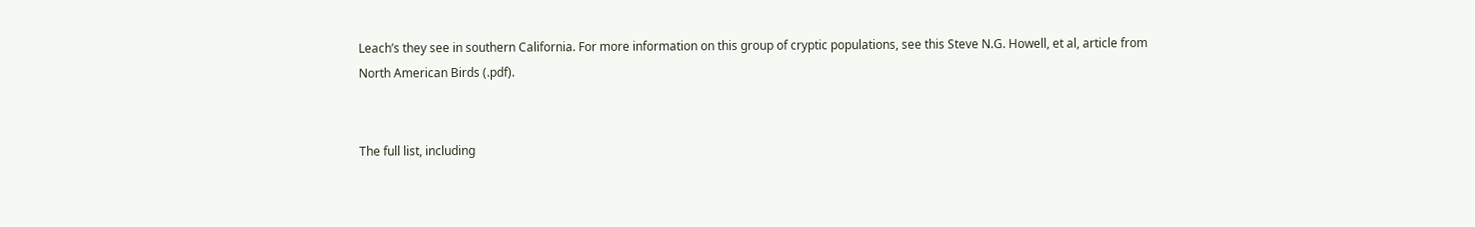Leach’s they see in southern California. For more information on this group of cryptic populations, see this Steve N.G. Howell, et al, article from North American Birds (.pdf).


The full list, including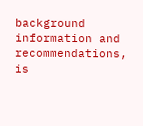background information and recommendations, is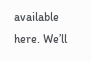available here. We’ll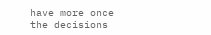have more once the decisions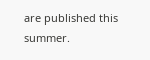are published this summer.